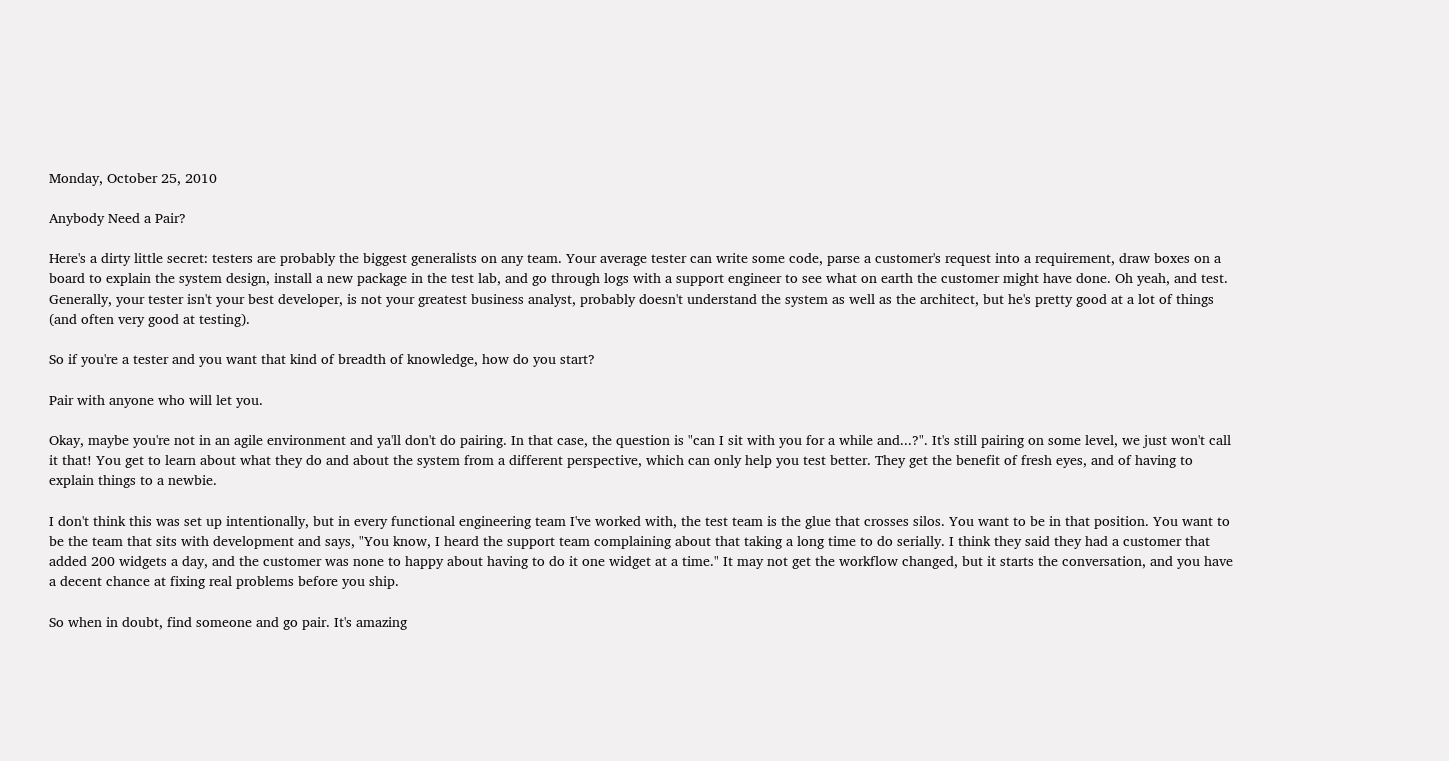Monday, October 25, 2010

Anybody Need a Pair?

Here's a dirty little secret: testers are probably the biggest generalists on any team. Your average tester can write some code, parse a customer's request into a requirement, draw boxes on a board to explain the system design, install a new package in the test lab, and go through logs with a support engineer to see what on earth the customer might have done. Oh yeah, and test. Generally, your tester isn't your best developer, is not your greatest business analyst, probably doesn't understand the system as well as the architect, but he's pretty good at a lot of things (and often very good at testing).

So if you're a tester and you want that kind of breadth of knowledge, how do you start?

Pair with anyone who will let you.

Okay, maybe you're not in an agile environment and ya'll don't do pairing. In that case, the question is "can I sit with you for a while and...?". It's still pairing on some level, we just won't call it that! You get to learn about what they do and about the system from a different perspective, which can only help you test better. They get the benefit of fresh eyes, and of having to explain things to a newbie.

I don't think this was set up intentionally, but in every functional engineering team I've worked with, the test team is the glue that crosses silos. You want to be in that position. You want to be the team that sits with development and says, "You know, I heard the support team complaining about that taking a long time to do serially. I think they said they had a customer that added 200 widgets a day, and the customer was none to happy about having to do it one widget at a time." It may not get the workflow changed, but it starts the conversation, and you have a decent chance at fixing real problems before you ship.

So when in doubt, find someone and go pair. It's amazing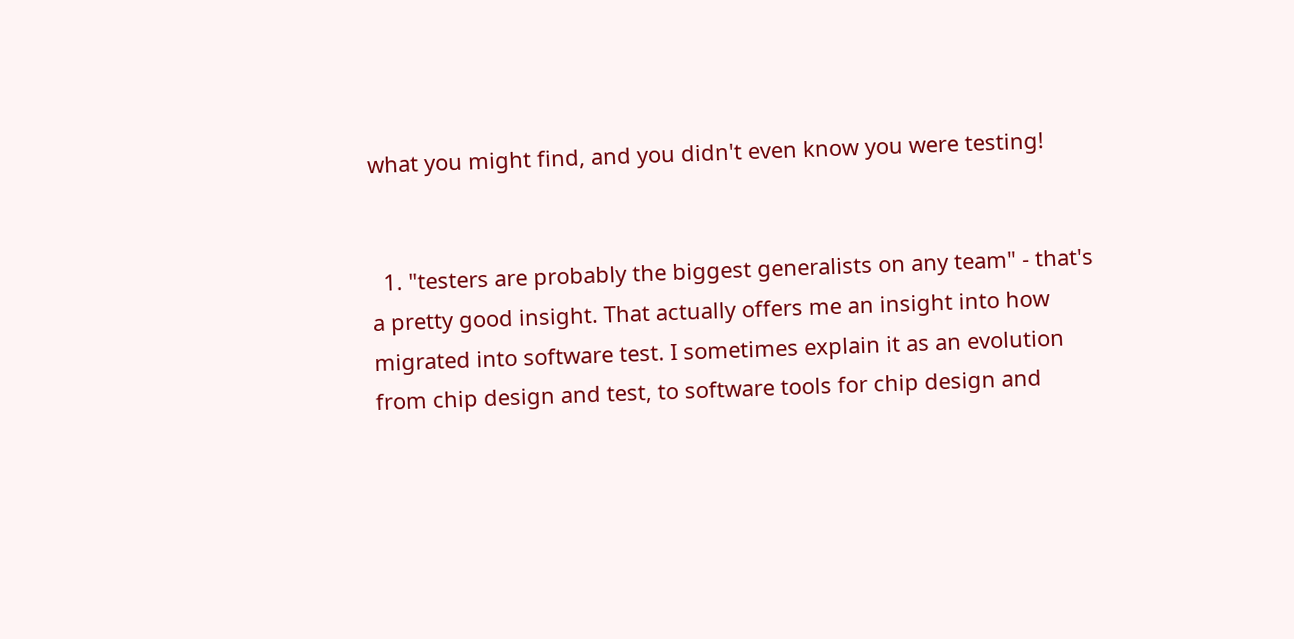what you might find, and you didn't even know you were testing!


  1. "testers are probably the biggest generalists on any team" - that's a pretty good insight. That actually offers me an insight into how migrated into software test. I sometimes explain it as an evolution from chip design and test, to software tools for chip design and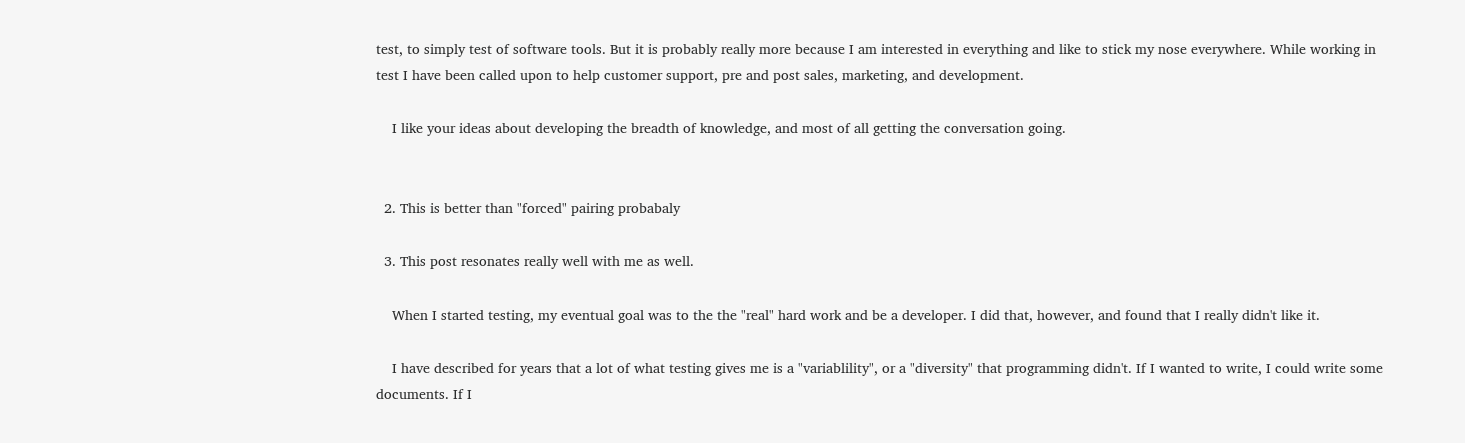test, to simply test of software tools. But it is probably really more because I am interested in everything and like to stick my nose everywhere. While working in test I have been called upon to help customer support, pre and post sales, marketing, and development.

    I like your ideas about developing the breadth of knowledge, and most of all getting the conversation going.


  2. This is better than "forced" pairing probabaly

  3. This post resonates really well with me as well.

    When I started testing, my eventual goal was to the the "real" hard work and be a developer. I did that, however, and found that I really didn't like it.

    I have described for years that a lot of what testing gives me is a "variablility", or a "diversity" that programming didn't. If I wanted to write, I could write some documents. If I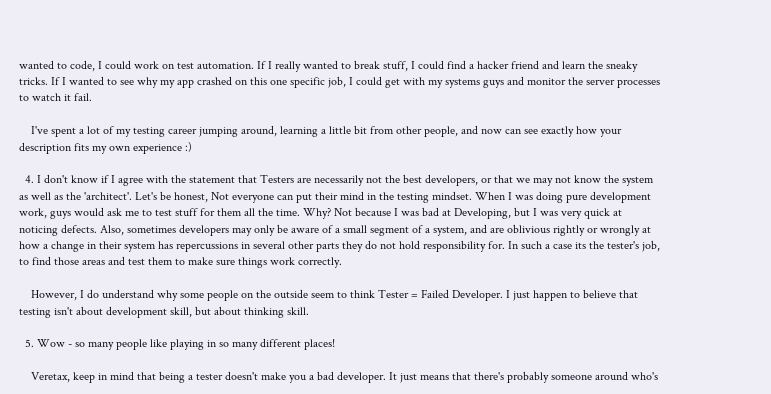wanted to code, I could work on test automation. If I really wanted to break stuff, I could find a hacker friend and learn the sneaky tricks. If I wanted to see why my app crashed on this one specific job, I could get with my systems guys and monitor the server processes to watch it fail.

    I've spent a lot of my testing career jumping around, learning a little bit from other people, and now can see exactly how your description fits my own experience :)

  4. I don't know if I agree with the statement that Testers are necessarily not the best developers, or that we may not know the system as well as the 'architect'. Let's be honest, Not everyone can put their mind in the testing mindset. When I was doing pure development work, guys would ask me to test stuff for them all the time. Why? Not because I was bad at Developing, but I was very quick at noticing defects. Also, sometimes developers may only be aware of a small segment of a system, and are oblivious rightly or wrongly at how a change in their system has repercussions in several other parts they do not hold responsibility for. In such a case its the tester's job, to find those areas and test them to make sure things work correctly.

    However, I do understand why some people on the outside seem to think Tester = Failed Developer. I just happen to believe that testing isn't about development skill, but about thinking skill.

  5. Wow - so many people like playing in so many different places!

    Veretax, keep in mind that being a tester doesn't make you a bad developer. It just means that there's probably someone around who's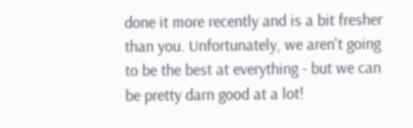done it more recently and is a bit fresher than you. Unfortunately, we aren't going to be the best at everything - but we can be pretty darn good at a lot!